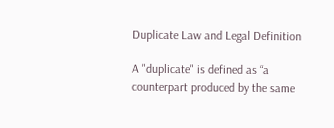Duplicate Law and Legal Definition

A "duplicate" is defined as “a counterpart produced by the same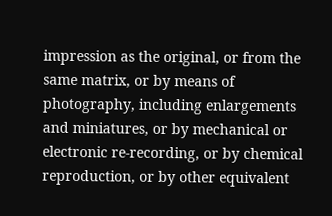impression as the original, or from the same matrix, or by means of photography, including enlargements and miniatures, or by mechanical or electronic re-recording, or by chemical reproduction, or by other equivalent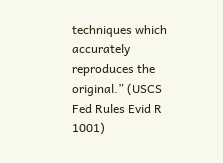techniques which accurately reproduces the original.” (USCS Fed Rules Evid R 1001)